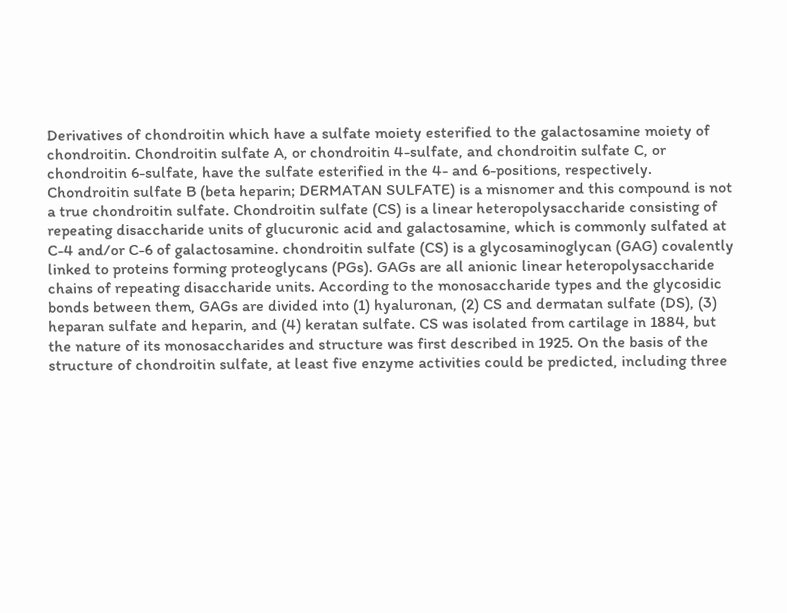Derivatives of chondroitin which have a sulfate moiety esterified to the galactosamine moiety of chondroitin. Chondroitin sulfate A, or chondroitin 4-sulfate, and chondroitin sulfate C, or chondroitin 6-sulfate, have the sulfate esterified in the 4- and 6-positions, respectively. Chondroitin sulfate B (beta heparin; DERMATAN SULFATE) is a misnomer and this compound is not a true chondroitin sulfate. Chondroitin sulfate (CS) is a linear heteropolysaccharide consisting of repeating disaccharide units of glucuronic acid and galactosamine, which is commonly sulfated at C-4 and/or C-6 of galactosamine. chondroitin sulfate (CS) is a glycosaminoglycan (GAG) covalently linked to proteins forming proteoglycans (PGs). GAGs are all anionic linear heteropolysaccharide chains of repeating disaccharide units. According to the monosaccharide types and the glycosidic bonds between them, GAGs are divided into (1) hyaluronan, (2) CS and dermatan sulfate (DS), (3) heparan sulfate and heparin, and (4) keratan sulfate. CS was isolated from cartilage in 1884, but the nature of its monosaccharides and structure was first described in 1925. On the basis of the structure of chondroitin sulfate, at least five enzyme activities could be predicted, including three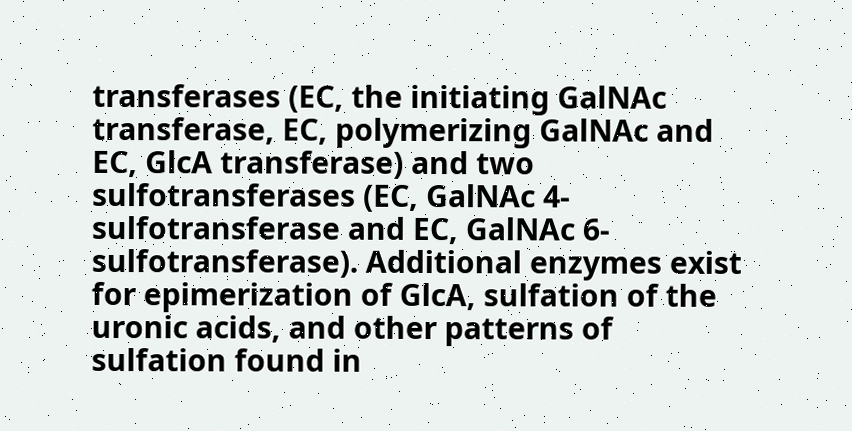transferases (EC, the initiating GalNAc transferase, EC, polymerizing GalNAc and EC, GlcA transferase) and two sulfotransferases (EC, GalNAc 4-sulfotransferase and EC, GalNAc 6-sulfotransferase). Additional enzymes exist for epimerization of GlcA, sulfation of the uronic acids, and other patterns of sulfation found in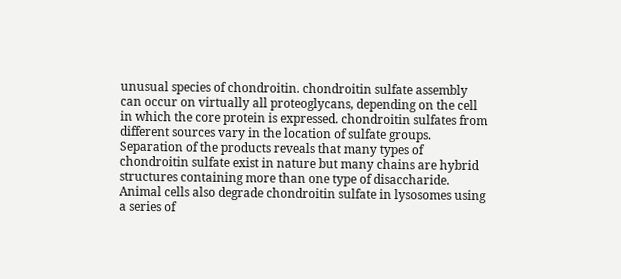unusual species of chondroitin. chondroitin sulfate assembly can occur on virtually all proteoglycans, depending on the cell in which the core protein is expressed. chondroitin sulfates from different sources vary in the location of sulfate groups. Separation of the products reveals that many types of chondroitin sulfate exist in nature but many chains are hybrid structures containing more than one type of disaccharide. Animal cells also degrade chondroitin sulfate in lysosomes using a series of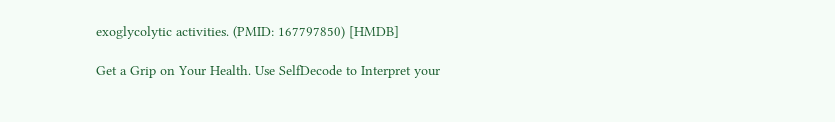exoglycolytic activities. (PMID: 167797850) [HMDB]

Get a Grip on Your Health. Use SelfDecode to Interpret your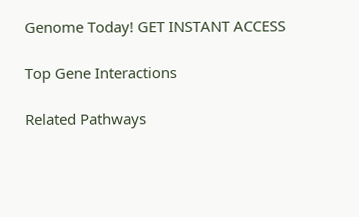Genome Today! GET INSTANT ACCESS

Top Gene Interactions

Related Pathways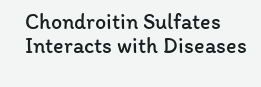Chondroitin Sulfates Interacts with Diseases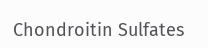Chondroitin Sulfates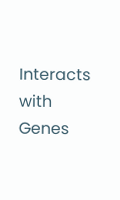Interacts with Genes